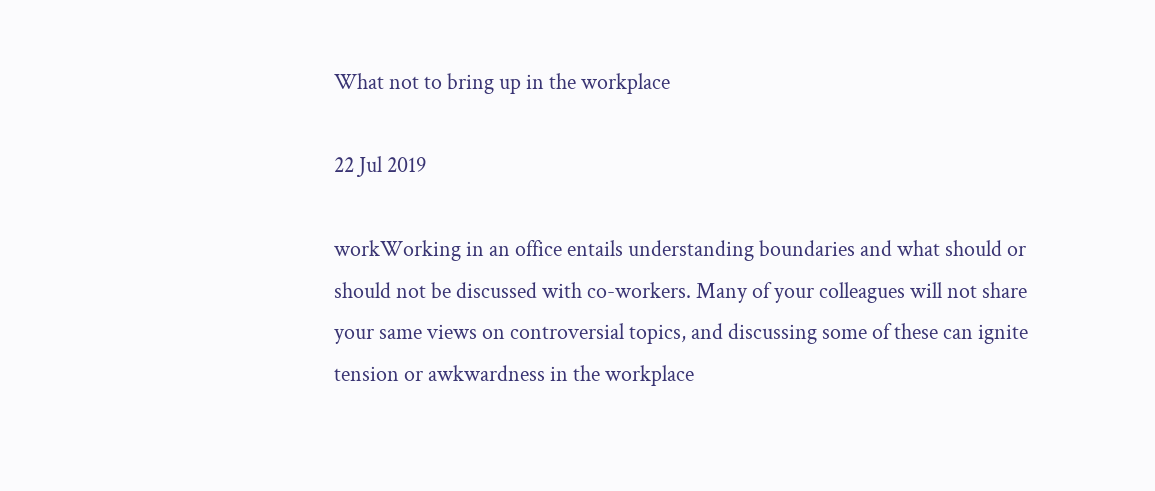What not to bring up in the workplace

22 Jul 2019

workWorking in an office entails understanding boundaries and what should or should not be discussed with co-workers. Many of your colleagues will not share your same views on controversial topics, and discussing some of these can ignite tension or awkwardness in the workplace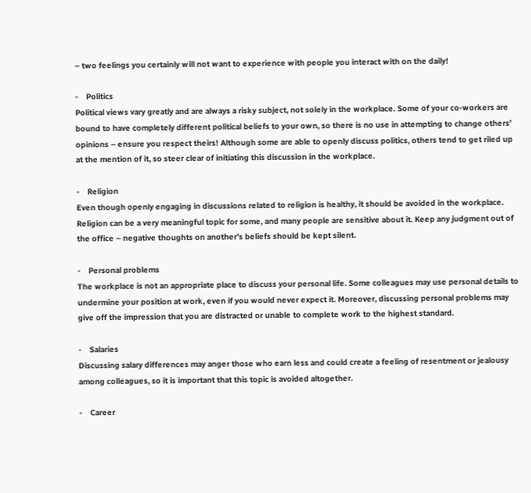– two feelings you certainly will not want to experience with people you interact with on the daily!

-    Politics
Political views vary greatly and are always a risky subject, not solely in the workplace. Some of your co-workers are bound to have completely different political beliefs to your own, so there is no use in attempting to change others’ opinions – ensure you respect theirs! Although some are able to openly discuss politics, others tend to get riled up at the mention of it, so steer clear of initiating this discussion in the workplace.

-    Religion
Even though openly engaging in discussions related to religion is healthy, it should be avoided in the workplace. Religion can be a very meaningful topic for some, and many people are sensitive about it. Keep any judgment out of the office – negative thoughts on another’s beliefs should be kept silent.

-    Personal problems
The workplace is not an appropriate place to discuss your personal life. Some colleagues may use personal details to undermine your position at work, even if you would never expect it. Moreover, discussing personal problems may give off the impression that you are distracted or unable to complete work to the highest standard.

-    Salaries
Discussing salary differences may anger those who earn less and could create a feeling of resentment or jealousy among colleagues, so it is important that this topic is avoided altogether.

-    Career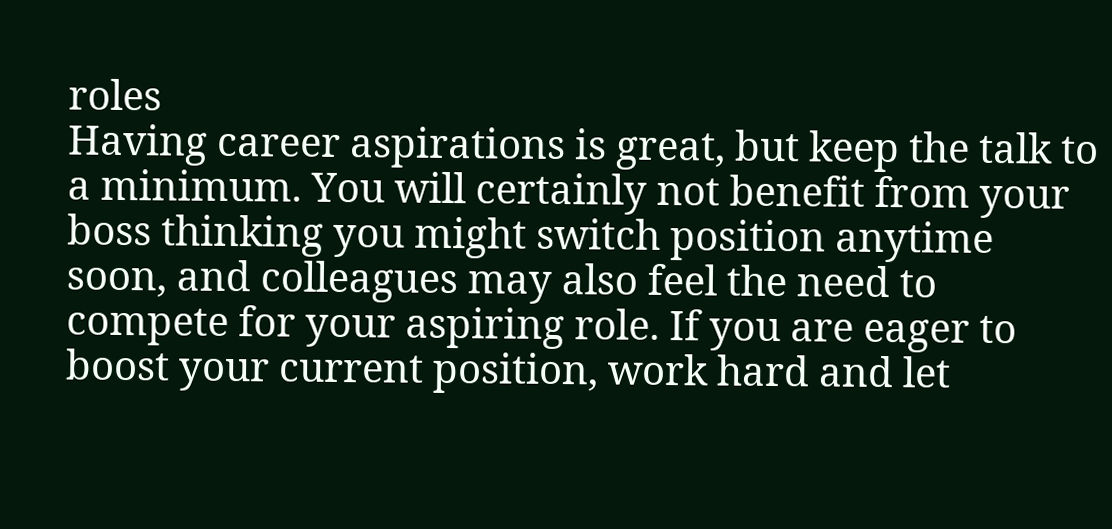roles
Having career aspirations is great, but keep the talk to a minimum. You will certainly not benefit from your boss thinking you might switch position anytime soon, and colleagues may also feel the need to compete for your aspiring role. If you are eager to boost your current position, work hard and let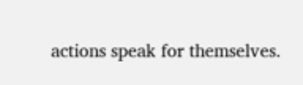actions speak for themselves.